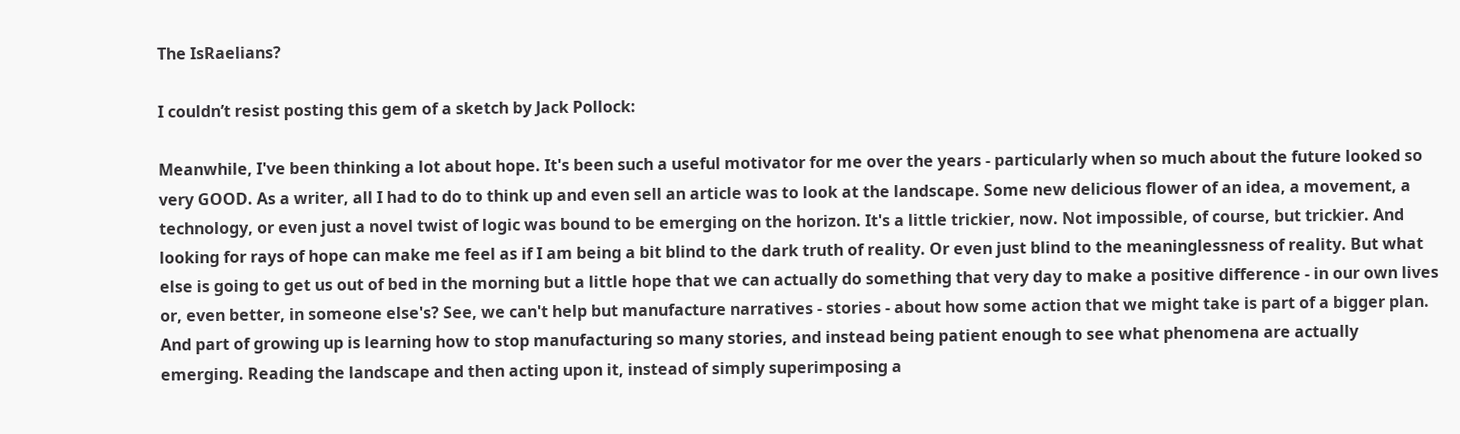The IsRaelians?

I couldn’t resist posting this gem of a sketch by Jack Pollock:

Meanwhile, I've been thinking a lot about hope. It's been such a useful motivator for me over the years - particularly when so much about the future looked so very GOOD. As a writer, all I had to do to think up and even sell an article was to look at the landscape. Some new delicious flower of an idea, a movement, a technology, or even just a novel twist of logic was bound to be emerging on the horizon. It's a little trickier, now. Not impossible, of course, but trickier. And looking for rays of hope can make me feel as if I am being a bit blind to the dark truth of reality. Or even just blind to the meaninglessness of reality. But what else is going to get us out of bed in the morning but a little hope that we can actually do something that very day to make a positive difference - in our own lives or, even better, in someone else's? See, we can't help but manufacture narratives - stories - about how some action that we might take is part of a bigger plan. And part of growing up is learning how to stop manufacturing so many stories, and instead being patient enough to see what phenomena are actually emerging. Reading the landscape and then acting upon it, instead of simply superimposing a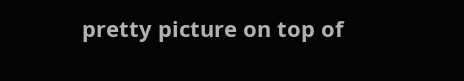pretty picture on top of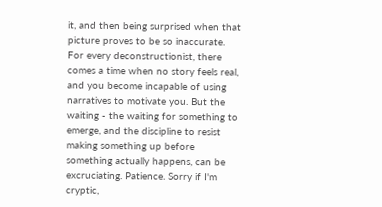it, and then being surprised when that picture proves to be so inaccurate. For every deconstructionist, there comes a time when no story feels real, and you become incapable of using narratives to motivate you. But the waiting - the waiting for something to emerge, and the discipline to resist making something up before something actually happens, can be excruciating. Patience. Sorry if I'm cryptic,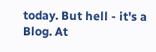today. But hell - it's a Blog. At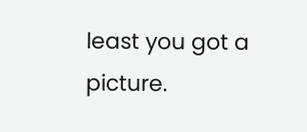least you got a picture.